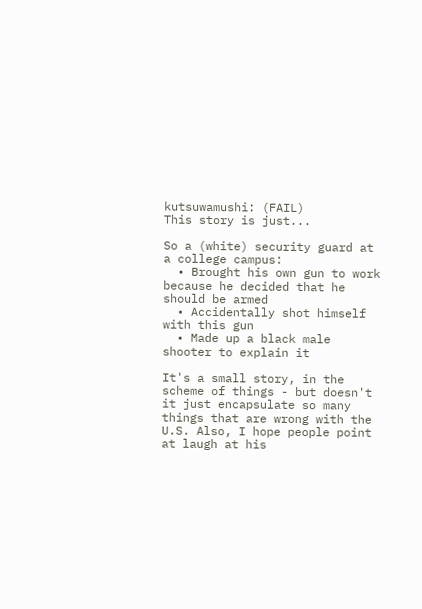kutsuwamushi: (FAIL)
This story is just...

So a (white) security guard at a college campus:
  • Brought his own gun to work because he decided that he should be armed
  • Accidentally shot himself with this gun
  • Made up a black male shooter to explain it

It's a small story, in the scheme of things - but doesn't it just encapsulate so many things that are wrong with the U.S. Also, I hope people point at laugh at his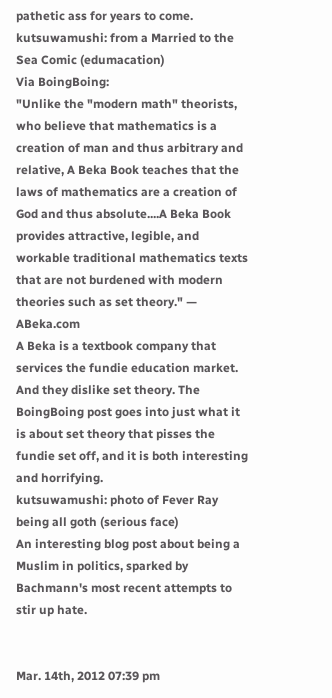pathetic ass for years to come.
kutsuwamushi: from a Married to the Sea Comic (edumacation)
Via BoingBoing:
"Unlike the "modern math" theorists, who believe that mathematics is a creation of man and thus arbitrary and relative, A Beka Book teaches that the laws of mathematics are a creation of God and thus absolute....A Beka Book provides attractive, legible, and workable traditional mathematics texts that are not burdened with modern theories such as set theory." — ABeka.com
A Beka is a textbook company that services the fundie education market. And they dislike set theory. The BoingBoing post goes into just what it is about set theory that pisses the fundie set off, and it is both interesting and horrifying.
kutsuwamushi: photo of Fever Ray being all goth (serious face)
An interesting blog post about being a Muslim in politics, sparked by Bachmann's most recent attempts to stir up hate.


Mar. 14th, 2012 07:39 pm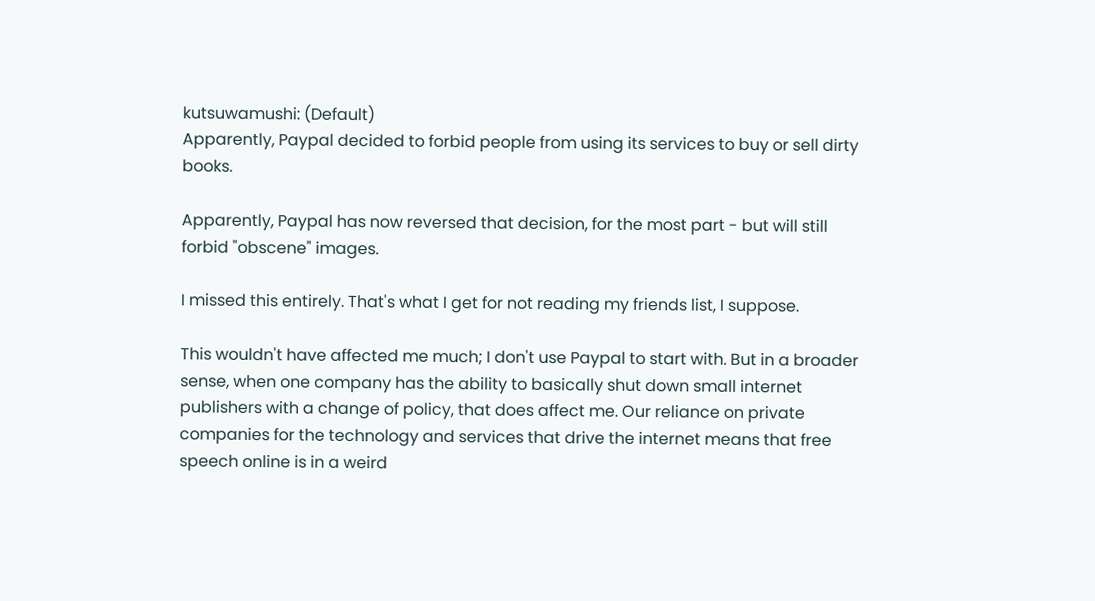kutsuwamushi: (Default)
Apparently, Paypal decided to forbid people from using its services to buy or sell dirty books.

Apparently, Paypal has now reversed that decision, for the most part - but will still forbid "obscene" images.

I missed this entirely. That's what I get for not reading my friends list, I suppose.

This wouldn't have affected me much; I don't use Paypal to start with. But in a broader sense, when one company has the ability to basically shut down small internet publishers with a change of policy, that does affect me. Our reliance on private companies for the technology and services that drive the internet means that free speech online is in a weird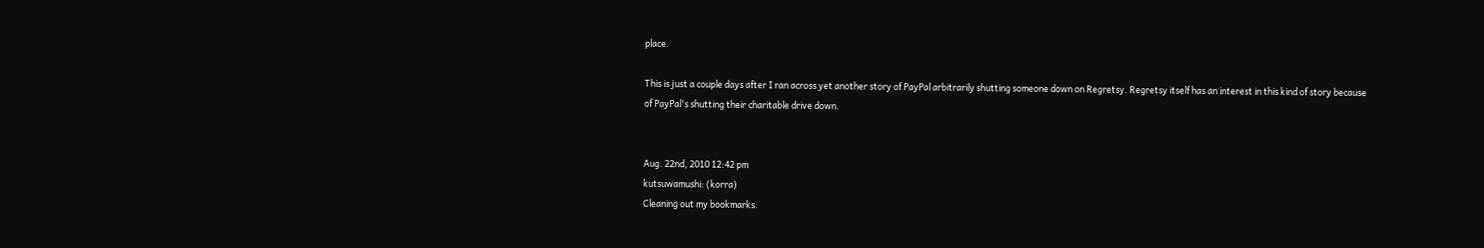place.

This is just a couple days after I ran across yet another story of PayPal arbitrarily shutting someone down on Regretsy. Regretsy itself has an interest in this kind of story because of PayPal's shutting their charitable drive down.


Aug. 22nd, 2010 12:42 pm
kutsuwamushi: (korra)
Cleaning out my bookmarks.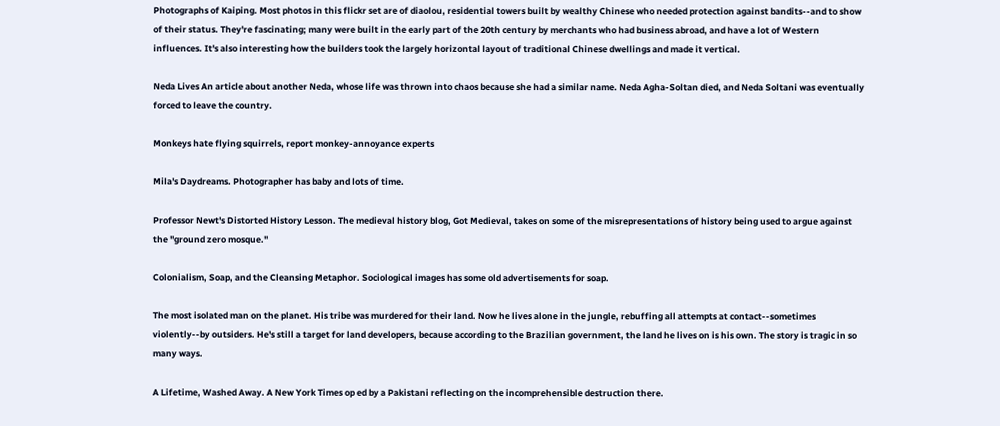Photographs of Kaiping. Most photos in this flickr set are of diaolou, residential towers built by wealthy Chinese who needed protection against bandits--and to show of their status. They're fascinating; many were built in the early part of the 20th century by merchants who had business abroad, and have a lot of Western influences. It's also interesting how the builders took the largely horizontal layout of traditional Chinese dwellings and made it vertical.

Neda Lives An article about another Neda, whose life was thrown into chaos because she had a similar name. Neda Agha-Soltan died, and Neda Soltani was eventually forced to leave the country.

Monkeys hate flying squirrels, report monkey-annoyance experts

Mila's Daydreams. Photographer has baby and lots of time.

Professor Newt's Distorted History Lesson. The medieval history blog, Got Medieval, takes on some of the misrepresentations of history being used to argue against the "ground zero mosque."

Colonialism, Soap, and the Cleansing Metaphor. Sociological images has some old advertisements for soap.

The most isolated man on the planet. His tribe was murdered for their land. Now he lives alone in the jungle, rebuffing all attempts at contact--sometimes violently--by outsiders. He's still a target for land developers, because according to the Brazilian government, the land he lives on is his own. The story is tragic in so many ways.

A Lifetime, Washed Away. A New York Times op ed by a Pakistani reflecting on the incomprehensible destruction there.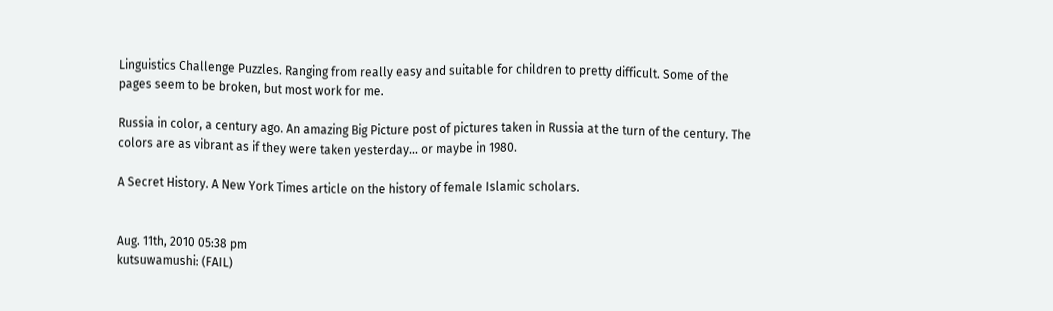Linguistics Challenge Puzzles. Ranging from really easy and suitable for children to pretty difficult. Some of the pages seem to be broken, but most work for me.

Russia in color, a century ago. An amazing Big Picture post of pictures taken in Russia at the turn of the century. The colors are as vibrant as if they were taken yesterday... or maybe in 1980.

A Secret History. A New York Times article on the history of female Islamic scholars.


Aug. 11th, 2010 05:38 pm
kutsuwamushi: (FAIL)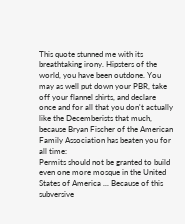This quote stunned me with its breathtaking irony. Hipsters of the world, you have been outdone. You may as well put down your PBR, take off your flannel shirts, and declare once and for all that you don't actually like the Decemberists that much, because Bryan Fischer of the American Family Association has beaten you for all time:
Permits should not be granted to build even one more mosque in the United States of America ... Because of this subversive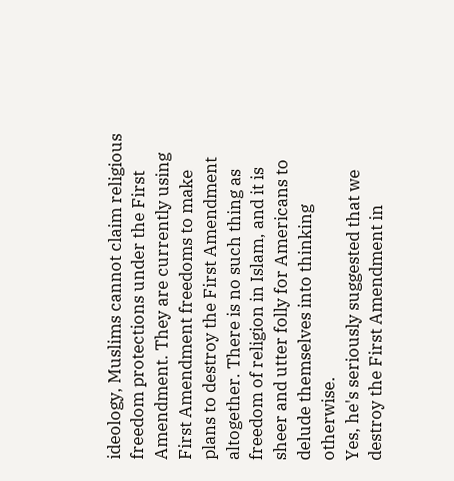ideology, Muslims cannot claim religious freedom protections under the First Amendment. They are currently using First Amendment freedoms to make plans to destroy the First Amendment altogether. There is no such thing as freedom of religion in Islam, and it is sheer and utter folly for Americans to delude themselves into thinking otherwise.
Yes, he's seriously suggested that we destroy the First Amendment in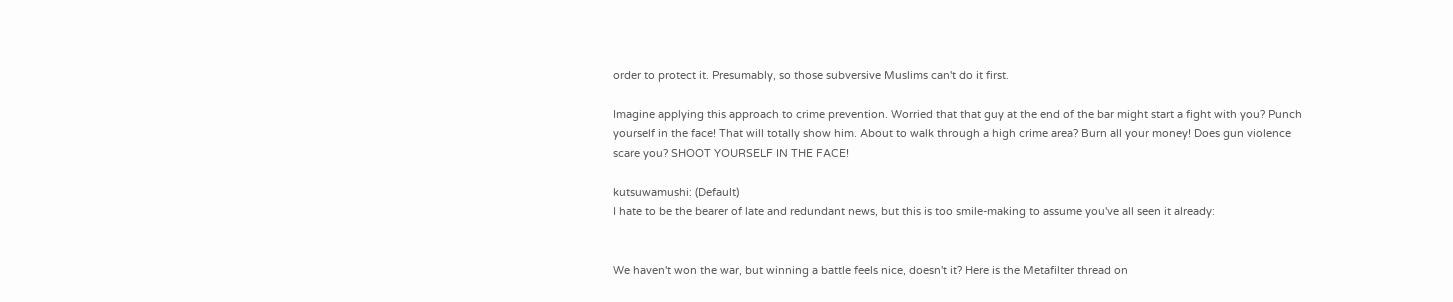order to protect it. Presumably, so those subversive Muslims can't do it first.

Imagine applying this approach to crime prevention. Worried that that guy at the end of the bar might start a fight with you? Punch yourself in the face! That will totally show him. About to walk through a high crime area? Burn all your money! Does gun violence scare you? SHOOT YOURSELF IN THE FACE!

kutsuwamushi: (Default)
I hate to be the bearer of late and redundant news, but this is too smile-making to assume you've all seen it already:


We haven't won the war, but winning a battle feels nice, doesn't it? Here is the Metafilter thread on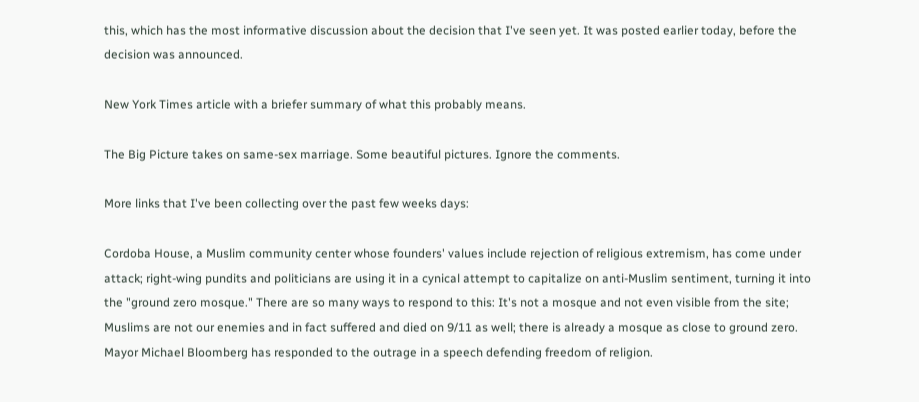this, which has the most informative discussion about the decision that I've seen yet. It was posted earlier today, before the decision was announced.

New York Times article with a briefer summary of what this probably means.

The Big Picture takes on same-sex marriage. Some beautiful pictures. Ignore the comments.

More links that I've been collecting over the past few weeks days:

Cordoba House, a Muslim community center whose founders' values include rejection of religious extremism, has come under attack; right-wing pundits and politicians are using it in a cynical attempt to capitalize on anti-Muslim sentiment, turning it into the "ground zero mosque." There are so many ways to respond to this: It's not a mosque and not even visible from the site; Muslims are not our enemies and in fact suffered and died on 9/11 as well; there is already a mosque as close to ground zero. Mayor Michael Bloomberg has responded to the outrage in a speech defending freedom of religion.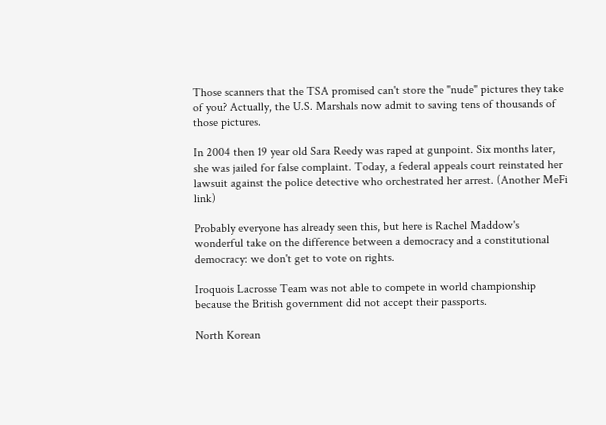Those scanners that the TSA promised can't store the "nude" pictures they take of you? Actually, the U.S. Marshals now admit to saving tens of thousands of those pictures.

In 2004 then 19 year old Sara Reedy was raped at gunpoint. Six months later, she was jailed for false complaint. Today, a federal appeals court reinstated her lawsuit against the police detective who orchestrated her arrest. (Another MeFi link)

Probably everyone has already seen this, but here is Rachel Maddow's wonderful take on the difference between a democracy and a constitutional democracy: we don't get to vote on rights.

Iroquois Lacrosse Team was not able to compete in world championship because the British government did not accept their passports.

North Korean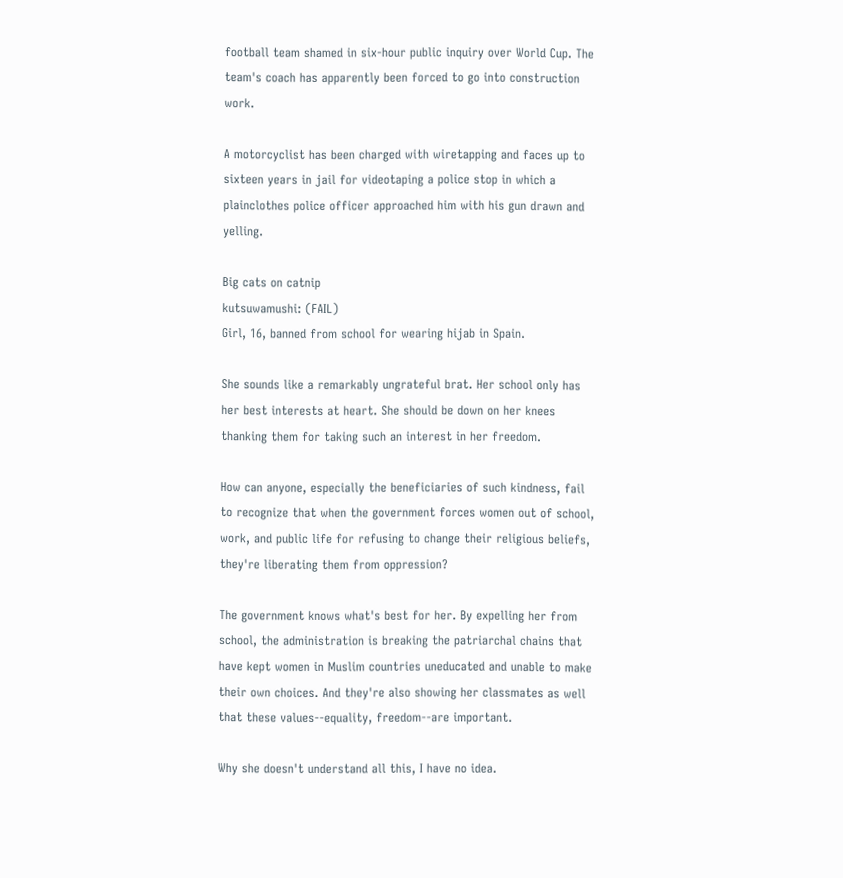football team shamed in six-hour public inquiry over World Cup. The team's coach has apparently been forced to go into construction work.

A motorcyclist has been charged with wiretapping and faces up to sixteen years in jail for videotaping a police stop in which a plainclothes police officer approached him with his gun drawn and yelling.

Big cats on catnip
kutsuwamushi: (FAIL)
Girl, 16, banned from school for wearing hijab in Spain.

She sounds like a remarkably ungrateful brat. Her school only has her best interests at heart. She should be down on her knees thanking them for taking such an interest in her freedom.

How can anyone, especially the beneficiaries of such kindness, fail to recognize that when the government forces women out of school, work, and public life for refusing to change their religious beliefs, they're liberating them from oppression?

The government knows what's best for her. By expelling her from school, the administration is breaking the patriarchal chains that have kept women in Muslim countries uneducated and unable to make their own choices. And they're also showing her classmates as well that these values--equality, freedom--are important.

Why she doesn't understand all this, I have no idea.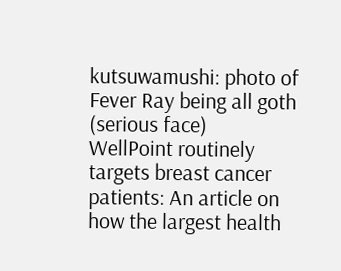kutsuwamushi: photo of Fever Ray being all goth (serious face)
WellPoint routinely targets breast cancer patients: An article on how the largest health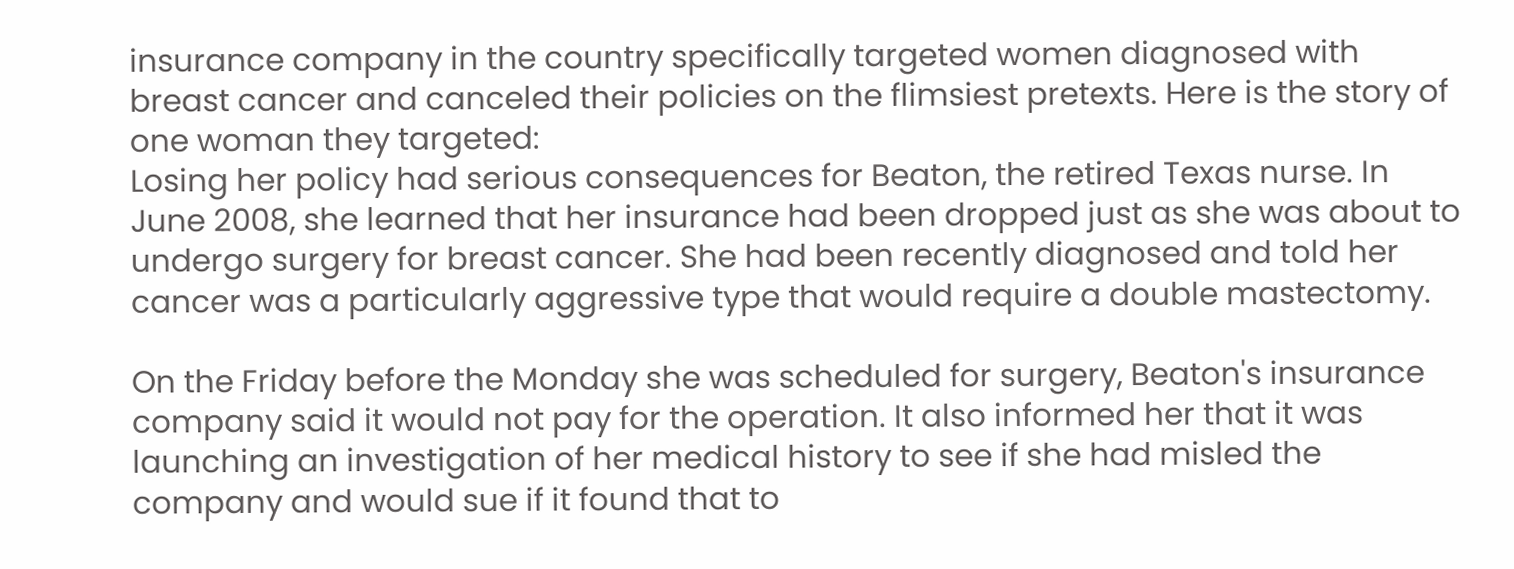insurance company in the country specifically targeted women diagnosed with breast cancer and canceled their policies on the flimsiest pretexts. Here is the story of one woman they targeted:
Losing her policy had serious consequences for Beaton, the retired Texas nurse. In June 2008, she learned that her insurance had been dropped just as she was about to undergo surgery for breast cancer. She had been recently diagnosed and told her cancer was a particularly aggressive type that would require a double mastectomy.

On the Friday before the Monday she was scheduled for surgery, Beaton's insurance company said it would not pay for the operation. It also informed her that it was launching an investigation of her medical history to see if she had misled the company and would sue if it found that to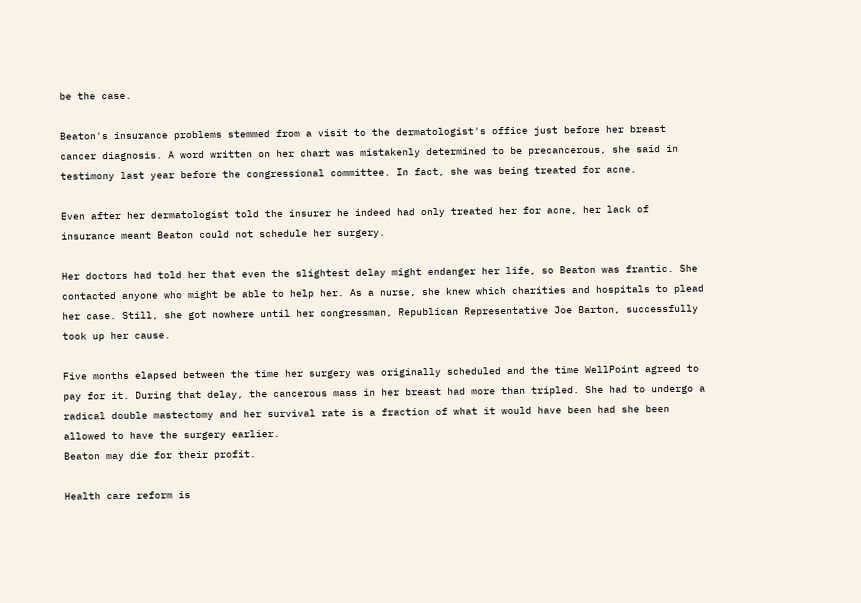be the case.

Beaton's insurance problems stemmed from a visit to the dermatologist's office just before her breast cancer diagnosis. A word written on her chart was mistakenly determined to be precancerous, she said in testimony last year before the congressional committee. In fact, she was being treated for acne.

Even after her dermatologist told the insurer he indeed had only treated her for acne, her lack of insurance meant Beaton could not schedule her surgery.

Her doctors had told her that even the slightest delay might endanger her life, so Beaton was frantic. She contacted anyone who might be able to help her. As a nurse, she knew which charities and hospitals to plead her case. Still, she got nowhere until her congressman, Republican Representative Joe Barton, successfully took up her cause.

Five months elapsed between the time her surgery was originally scheduled and the time WellPoint agreed to pay for it. During that delay, the cancerous mass in her breast had more than tripled. She had to undergo a radical double mastectomy and her survival rate is a fraction of what it would have been had she been allowed to have the surgery earlier.
Beaton may die for their profit.

Health care reform is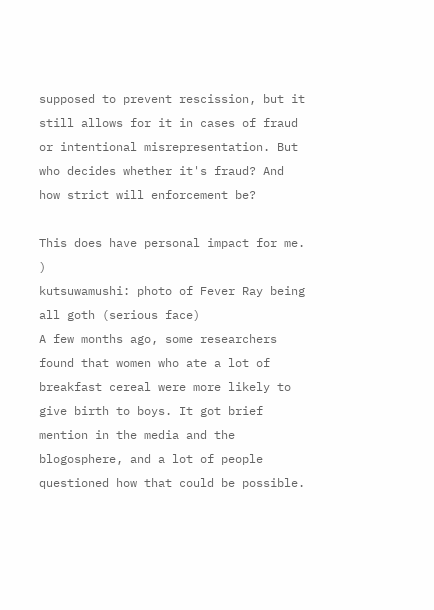supposed to prevent rescission, but it still allows for it in cases of fraud or intentional misrepresentation. But who decides whether it's fraud? And how strict will enforcement be?

This does have personal impact for me. )
kutsuwamushi: photo of Fever Ray being all goth (serious face)
A few months ago, some researchers found that women who ate a lot of breakfast cereal were more likely to give birth to boys. It got brief mention in the media and the blogosphere, and a lot of people questioned how that could be possible.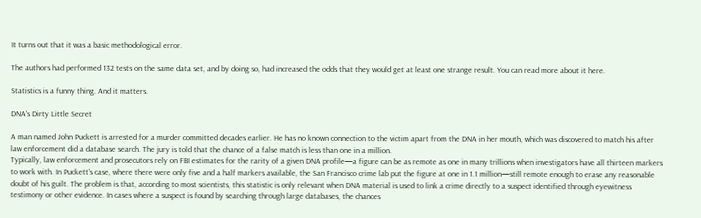It turns out that it was a basic methodological error.

The authors had performed 132 tests on the same data set, and by doing so, had increased the odds that they would get at least one strange result. You can read more about it here.

Statistics is a funny thing. And it matters.

DNA's Dirty Little Secret

A man named John Puckett is arrested for a murder committed decades earlier. He has no known connection to the victim apart from the DNA in her mouth, which was discovered to match his after law enforcement did a database search. The jury is told that the chance of a false match is less than one in a million.
Typically, law enforcement and prosecutors rely on FBI estimates for the rarity of a given DNA profile—a figure can be as remote as one in many trillions when investigators have all thirteen markers to work with. In Puckett’s case, where there were only five and a half markers available, the San Francisco crime lab put the figure at one in 1.1 million—still remote enough to erase any reasonable doubt of his guilt. The problem is that, according to most scientists, this statistic is only relevant when DNA material is used to link a crime directly to a suspect identified through eyewitness testimony or other evidence. In cases where a suspect is found by searching through large databases, the chances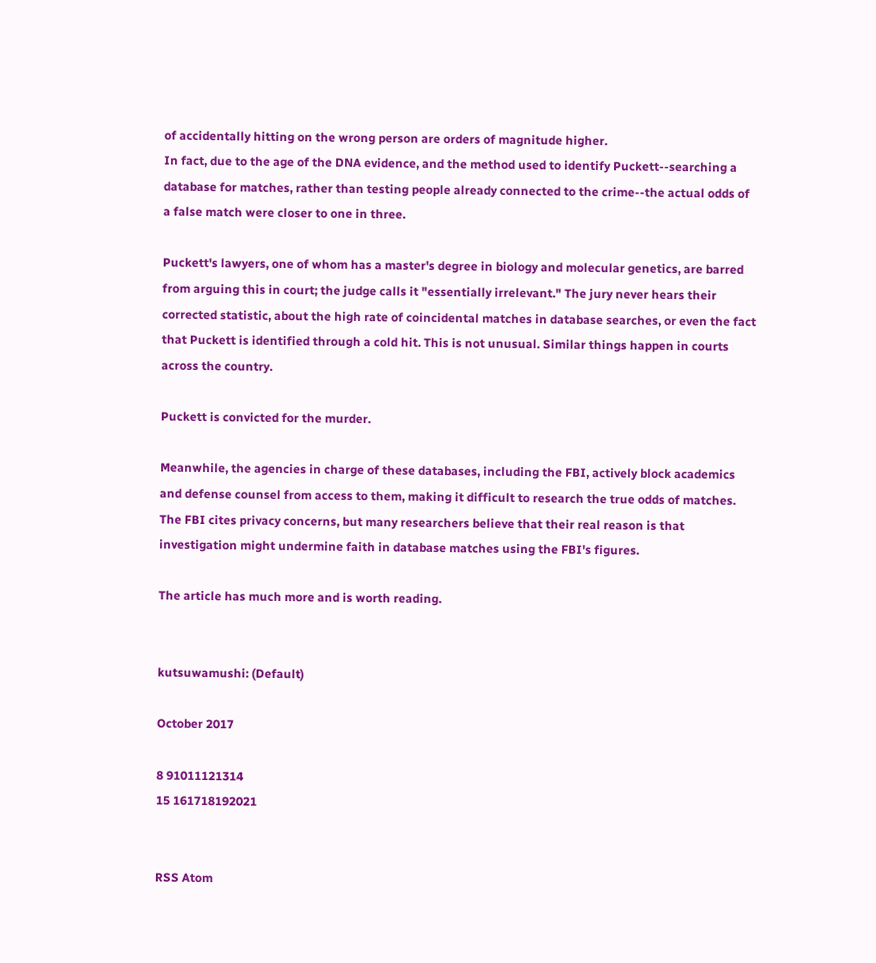of accidentally hitting on the wrong person are orders of magnitude higher.
In fact, due to the age of the DNA evidence, and the method used to identify Puckett--searching a database for matches, rather than testing people already connected to the crime--the actual odds of a false match were closer to one in three.

Puckett's lawyers, one of whom has a master's degree in biology and molecular genetics, are barred from arguing this in court; the judge calls it "essentially irrelevant." The jury never hears their corrected statistic, about the high rate of coincidental matches in database searches, or even the fact that Puckett is identified through a cold hit. This is not unusual. Similar things happen in courts across the country.

Puckett is convicted for the murder.

Meanwhile, the agencies in charge of these databases, including the FBI, actively block academics and defense counsel from access to them, making it difficult to research the true odds of matches. The FBI cites privacy concerns, but many researchers believe that their real reason is that investigation might undermine faith in database matches using the FBI's figures.

The article has much more and is worth reading.


kutsuwamushi: (Default)

October 2017

8 91011121314
15 161718192021


RSS Atom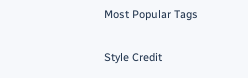Most Popular Tags

Style Credit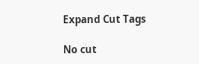Expand Cut Tags

No cut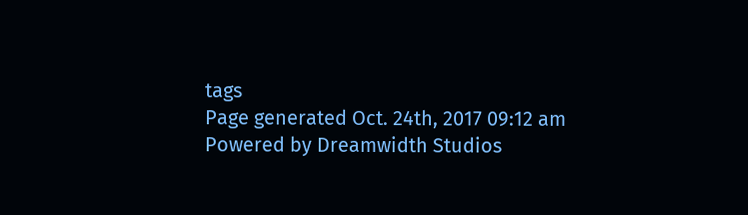tags
Page generated Oct. 24th, 2017 09:12 am
Powered by Dreamwidth Studios